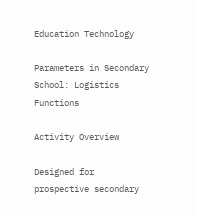Education Technology

Parameters in Secondary School: Logistics Functions

Activity Overview

Designed for prospective secondary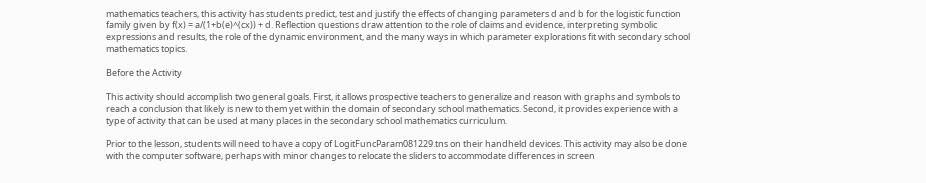mathematics teachers, this activity has students predict, test and justify the effects of changing parameters d and b for the logistic function family given by f(x) = a/(1+b(e)^(cx)) + d. Reflection questions draw attention to the role of claims and evidence, interpreting symbolic expressions and results, the role of the dynamic environment, and the many ways in which parameter explorations fit with secondary school mathematics topics.

Before the Activity

This activity should accomplish two general goals. First, it allows prospective teachers to generalize and reason with graphs and symbols to reach a conclusion that likely is new to them yet within the domain of secondary school mathematics. Second, it provides experience with a type of activity that can be used at many places in the secondary school mathematics curriculum.

Prior to the lesson, students will need to have a copy of LogitFuncParam081229.tns on their handheld devices. This activity may also be done with the computer software, perhaps with minor changes to relocate the sliders to accommodate differences in screen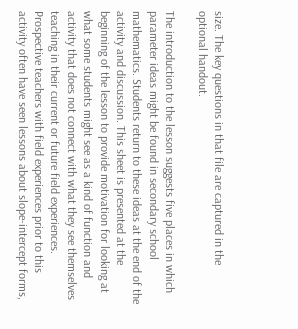size. The key questions in that file are captured in the optional handout.

The introduction to the lesson suggests five places in which parameter ideas might be found in secondary school mathematics. Students return to these ideas at the end of the activity and discussion. This sheet is presented at the beginning of the lesson to provide motivation for looking at what some students might see as a kind of function and activity that does not connect with what they see themselves teaching in their current or future field experiences. Prospective teachers with field experiences prior to this activity often have seen lessons about slope-intercept forms,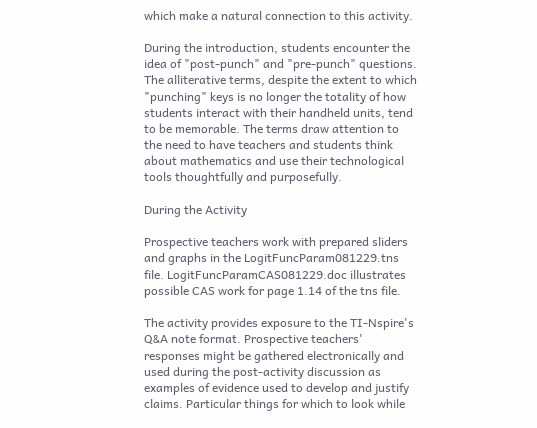which make a natural connection to this activity.

During the introduction, students encounter the idea of "post-punch" and "pre-punch" questions. The alliterative terms, despite the extent to which "punching" keys is no longer the totality of how students interact with their handheld units, tend to be memorable. The terms draw attention to the need to have teachers and students think about mathematics and use their technological tools thoughtfully and purposefully.

During the Activity

Prospective teachers work with prepared sliders and graphs in the LogitFuncParam081229.tns file. LogitFuncParamCAS081229.doc illustrates possible CAS work for page 1.14 of the tns file.

The activity provides exposure to the TI-Nspire's Q&A note format. Prospective teachers' responses might be gathered electronically and used during the post-activity discussion as examples of evidence used to develop and justify claims. Particular things for which to look while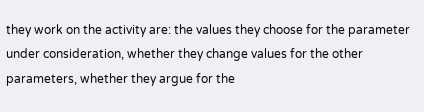they work on the activity are: the values they choose for the parameter under consideration, whether they change values for the other parameters, whether they argue for the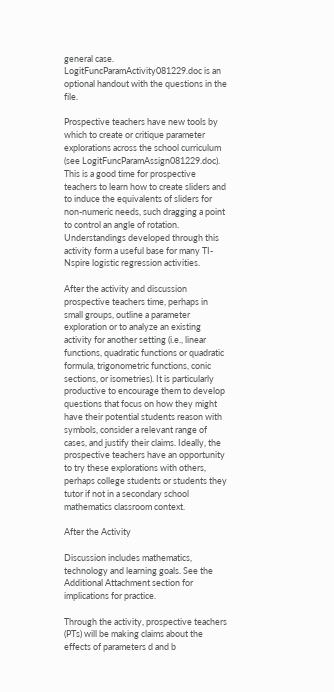general case. LogitFuncParamActivity081229.doc is an optional handout with the questions in the file.

Prospective teachers have new tools by which to create or critique parameter explorations across the school curriculum (see LogitFuncParamAssign081229.doc). This is a good time for prospective teachers to learn how to create sliders and to induce the equivalents of sliders for non-numeric needs, such dragging a point to control an angle of rotation. Understandings developed through this activity form a useful base for many TI-Nspire logistic regression activities.

After the activity and discussion prospective teachers time, perhaps in small groups, outline a parameter exploration or to analyze an existing activity for another setting (i.e., linear functions, quadratic functions or quadratic formula, trigonometric functions, conic sections, or isometries). It is particularly productive to encourage them to develop questions that focus on how they might have their potential students reason with symbols, consider a relevant range of cases, and justify their claims. Ideally, the prospective teachers have an opportunity to try these explorations with others, perhaps college students or students they tutor if not in a secondary school mathematics classroom context.

After the Activity

Discussion includes mathematics, technology and learning goals. See the Additional Attachment section for implications for practice.

Through the activity, prospective teachers (PTs) will be making claims about the effects of parameters d and b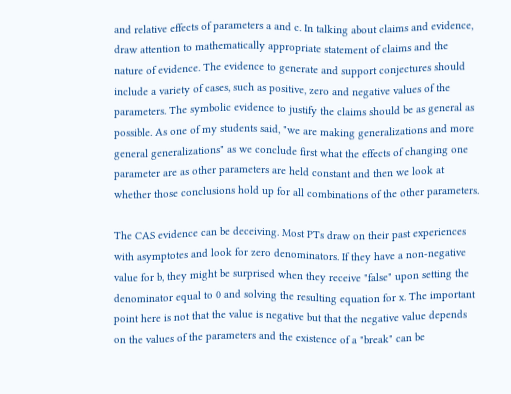and relative effects of parameters a and c. In talking about claims and evidence, draw attention to mathematically appropriate statement of claims and the nature of evidence. The evidence to generate and support conjectures should include a variety of cases, such as positive, zero and negative values of the parameters. The symbolic evidence to justify the claims should be as general as possible. As one of my students said, "we are making generalizations and more general generalizations" as we conclude first what the effects of changing one parameter are as other parameters are held constant and then we look at whether those conclusions hold up for all combinations of the other parameters.

The CAS evidence can be deceiving. Most PTs draw on their past experiences with asymptotes and look for zero denominators. If they have a non-negative value for b, they might be surprised when they receive "false" upon setting the denominator equal to 0 and solving the resulting equation for x. The important point here is not that the value is negative but that the negative value depends on the values of the parameters and the existence of a "break" can be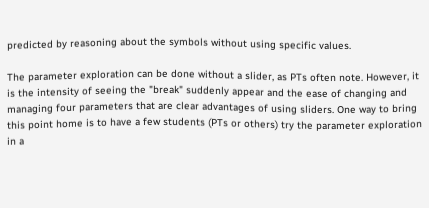predicted by reasoning about the symbols without using specific values.

The parameter exploration can be done without a slider, as PTs often note. However, it is the intensity of seeing the "break" suddenly appear and the ease of changing and managing four parameters that are clear advantages of using sliders. One way to bring this point home is to have a few students (PTs or others) try the parameter exploration in a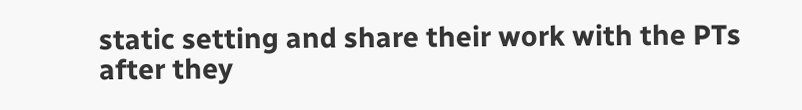static setting and share their work with the PTs after they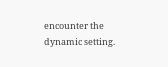encounter the dynamic setting.